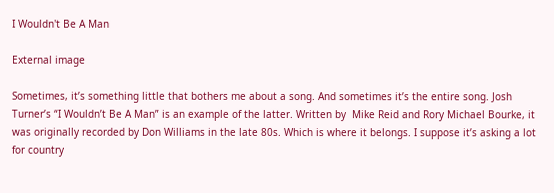I Wouldn't Be A Man

External image

Sometimes, it’s something little that bothers me about a song. And sometimes it’s the entire song. Josh Turner’s “I Wouldn’t Be A Man” is an example of the latter. Written by  Mike Reid and Rory Michael Bourke, it was originally recorded by Don Williams in the late 80s. Which is where it belongs. I suppose it’s asking a lot for country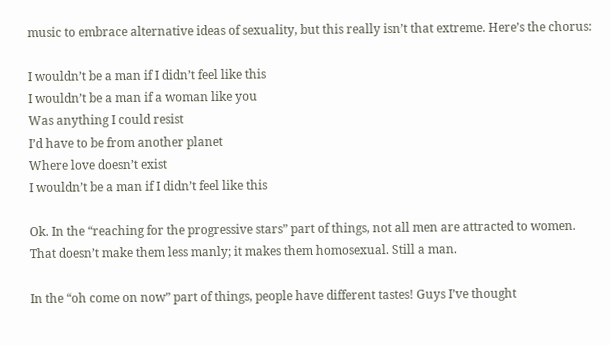music to embrace alternative ideas of sexuality, but this really isn’t that extreme. Here’s the chorus:

I wouldn’t be a man if I didn’t feel like this
I wouldn’t be a man if a woman like you
Was anything I could resist
I’d have to be from another planet
Where love doesn’t exist
I wouldn’t be a man if I didn’t feel like this

Ok. In the “reaching for the progressive stars” part of things, not all men are attracted to women. That doesn’t make them less manly; it makes them homosexual. Still a man.

In the “oh come on now” part of things, people have different tastes! Guys I’ve thought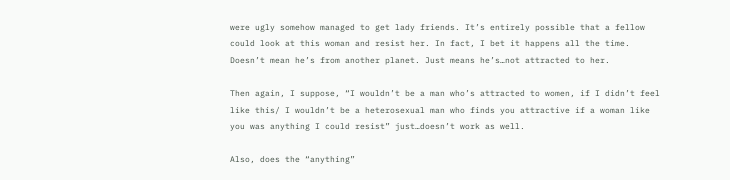were ugly somehow managed to get lady friends. It’s entirely possible that a fellow could look at this woman and resist her. In fact, I bet it happens all the time. Doesn’t mean he’s from another planet. Just means he’s…not attracted to her.

Then again, I suppose, “I wouldn’t be a man who’s attracted to women, if I didn’t feel like this/ I wouldn’t be a heterosexual man who finds you attractive if a woman like you was anything I could resist” just…doesn’t work as well.

Also, does the “anything”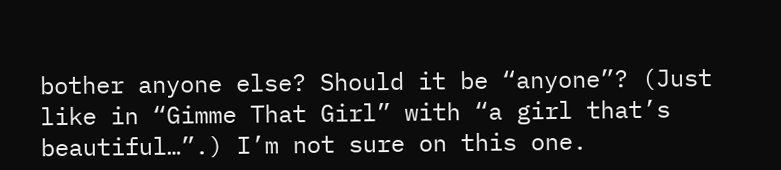bother anyone else? Should it be “anyone”? (Just like in “Gimme That Girl” with “a girl that’s beautiful…”.) I’m not sure on this one.